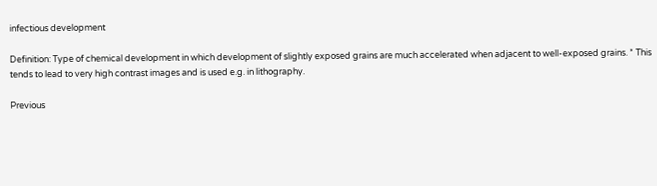infectious development

Definition: Type of chemical development in which development of slightly exposed grains are much accelerated when adjacent to well-exposed grains. * This tends to lead to very high contrast images and is used e.g. in lithography.

Previous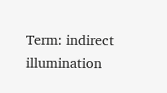Term: indirect illumination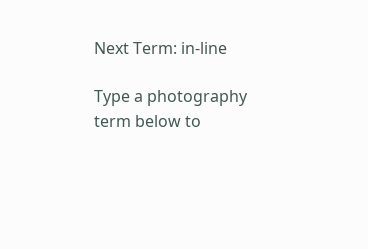Next Term: in-line

Type a photography term below to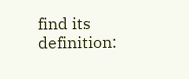find its definition: